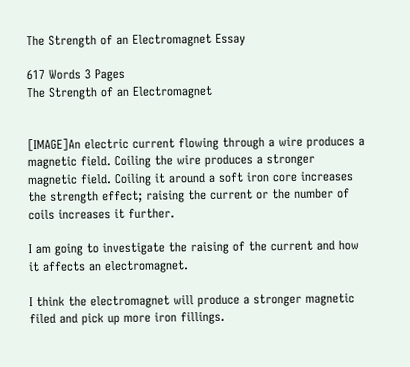The Strength of an Electromagnet Essay

617 Words 3 Pages
The Strength of an Electromagnet


[IMAGE]An electric current flowing through a wire produces a magnetic field. Coiling the wire produces a stronger magnetic field. Coiling it around a soft iron core increases the strength effect; raising the current or the number of coils increases it further.

I am going to investigate the raising of the current and how it affects an electromagnet.

I think the electromagnet will produce a stronger magnetic filed and pick up more iron fillings.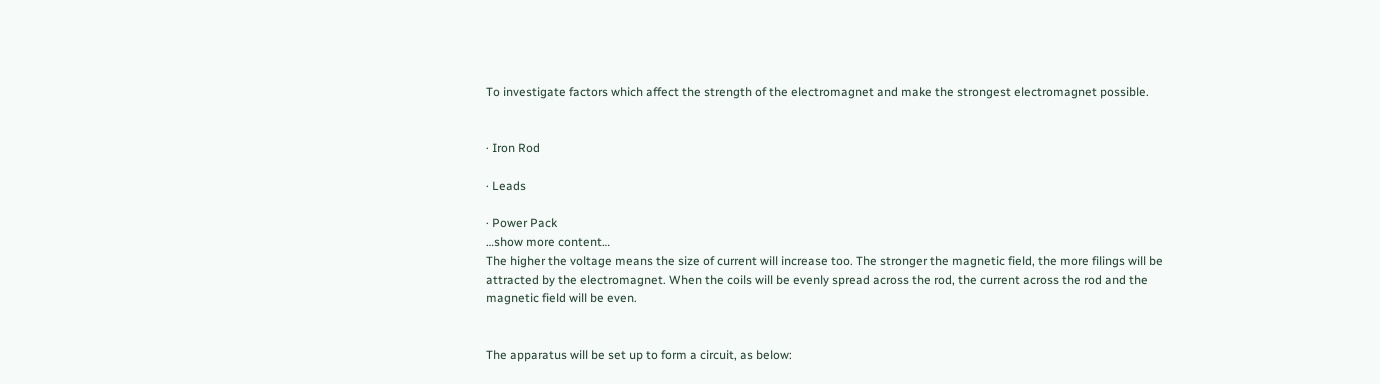To investigate factors which affect the strength of the electromagnet and make the strongest electromagnet possible.


· Iron Rod

· Leads

· Power Pack
…show more content…
The higher the voltage means the size of current will increase too. The stronger the magnetic field, the more filings will be attracted by the electromagnet. When the coils will be evenly spread across the rod, the current across the rod and the magnetic field will be even.


The apparatus will be set up to form a circuit, as below: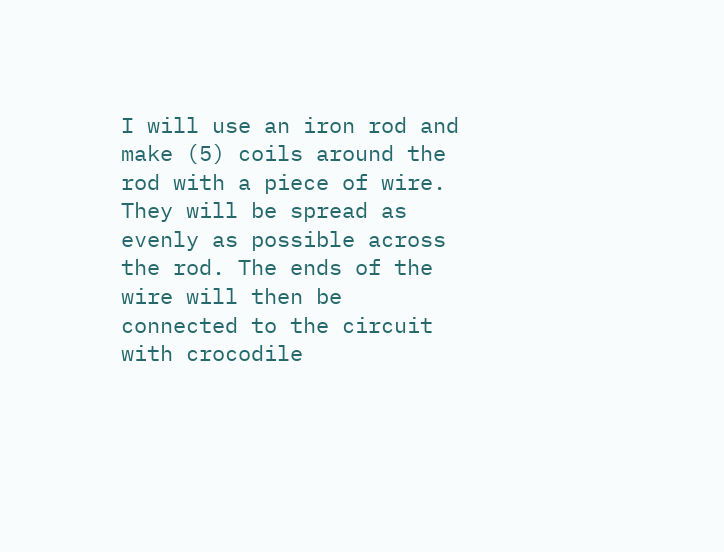I will use an iron rod and make (5) coils around the rod with a piece of wire. They will be spread as evenly as possible across the rod. The ends of the wire will then be connected to the circuit with crocodile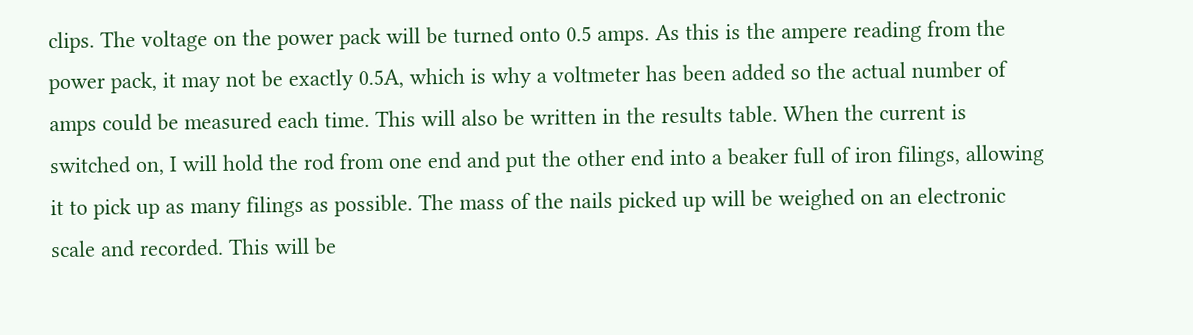clips. The voltage on the power pack will be turned onto 0.5 amps. As this is the ampere reading from the power pack, it may not be exactly 0.5A, which is why a voltmeter has been added so the actual number of amps could be measured each time. This will also be written in the results table. When the current is switched on, I will hold the rod from one end and put the other end into a beaker full of iron filings, allowing it to pick up as many filings as possible. The mass of the nails picked up will be weighed on an electronic scale and recorded. This will be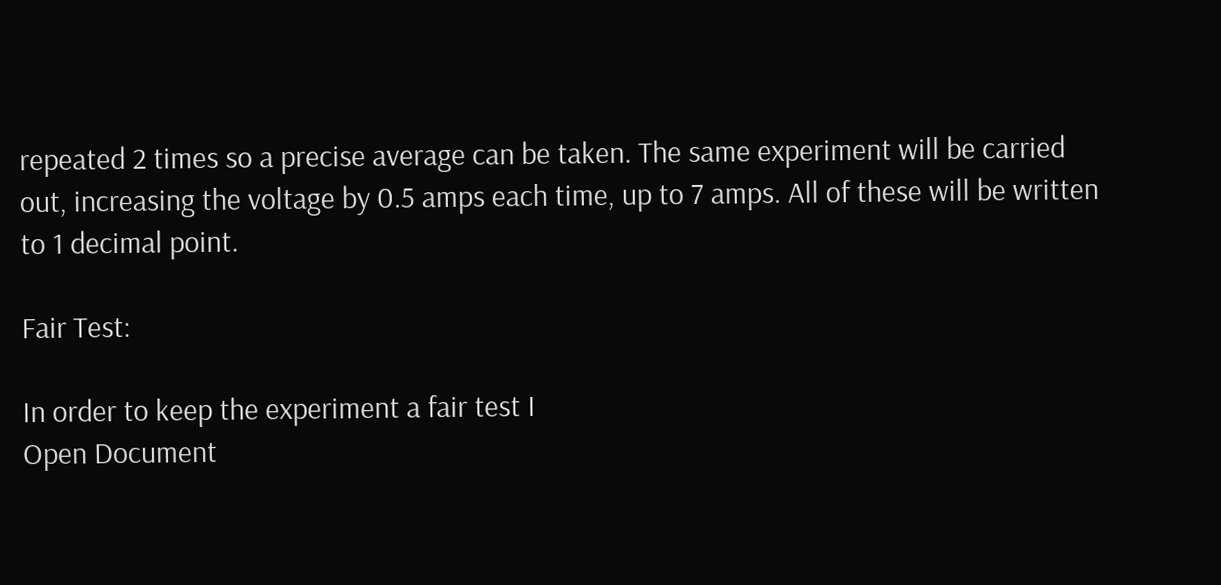repeated 2 times so a precise average can be taken. The same experiment will be carried out, increasing the voltage by 0.5 amps each time, up to 7 amps. All of these will be written to 1 decimal point.

Fair Test:

In order to keep the experiment a fair test I
Open Document